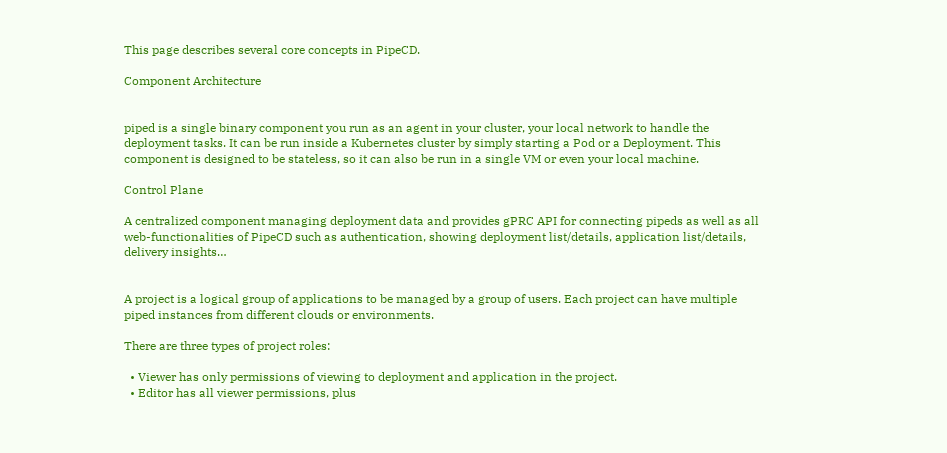This page describes several core concepts in PipeCD.

Component Architecture


piped is a single binary component you run as an agent in your cluster, your local network to handle the deployment tasks. It can be run inside a Kubernetes cluster by simply starting a Pod or a Deployment. This component is designed to be stateless, so it can also be run in a single VM or even your local machine.

Control Plane

A centralized component managing deployment data and provides gPRC API for connecting pipeds as well as all web-functionalities of PipeCD such as authentication, showing deployment list/details, application list/details, delivery insights…


A project is a logical group of applications to be managed by a group of users. Each project can have multiple piped instances from different clouds or environments.

There are three types of project roles:

  • Viewer has only permissions of viewing to deployment and application in the project.
  • Editor has all viewer permissions, plus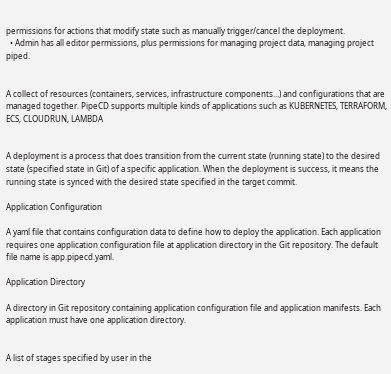permissions for actions that modify state such as manually trigger/cancel the deployment.
  • Admin has all editor permissions, plus permissions for managing project data, managing project piped.


A collect of resources (containers, services, infrastructure components…) and configurations that are managed together. PipeCD supports multiple kinds of applications such as KUBERNETES, TERRAFORM, ECS, CLOUDRUN, LAMBDA


A deployment is a process that does transition from the current state (running state) to the desired state (specified state in Git) of a specific application. When the deployment is success, it means the running state is synced with the desired state specified in the target commit.

Application Configuration

A yaml file that contains configuration data to define how to deploy the application. Each application requires one application configuration file at application directory in the Git repository. The default file name is app.pipecd.yaml.

Application Directory

A directory in Git repository containing application configuration file and application manifests. Each application must have one application directory.


A list of stages specified by user in the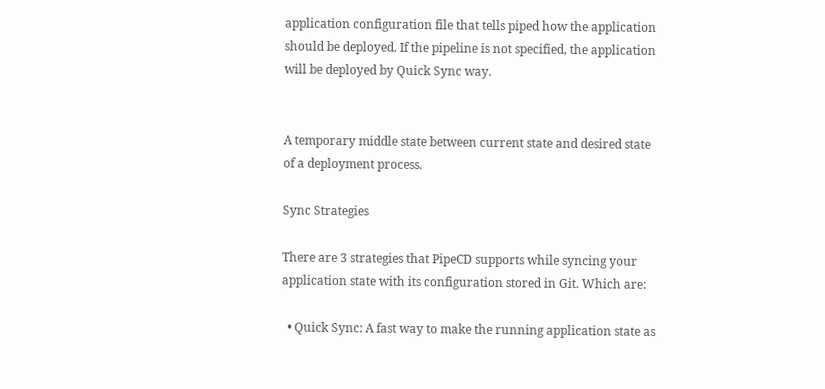application configuration file that tells piped how the application should be deployed. If the pipeline is not specified, the application will be deployed by Quick Sync way.


A temporary middle state between current state and desired state of a deployment process.

Sync Strategies

There are 3 strategies that PipeCD supports while syncing your application state with its configuration stored in Git. Which are:

  • Quick Sync: A fast way to make the running application state as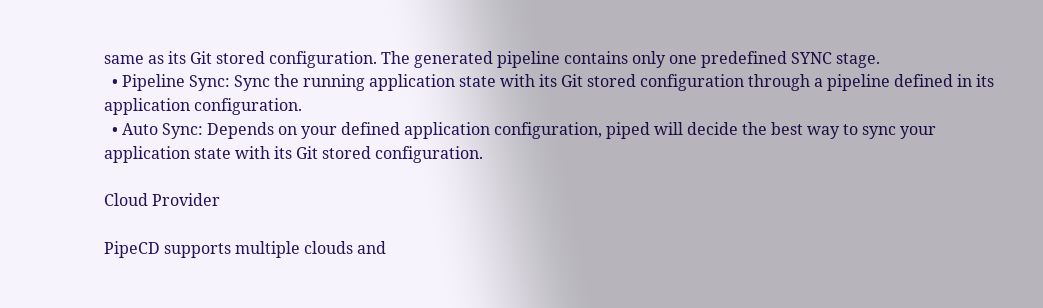same as its Git stored configuration. The generated pipeline contains only one predefined SYNC stage.
  • Pipeline Sync: Sync the running application state with its Git stored configuration through a pipeline defined in its application configuration.
  • Auto Sync: Depends on your defined application configuration, piped will decide the best way to sync your application state with its Git stored configuration.

Cloud Provider

PipeCD supports multiple clouds and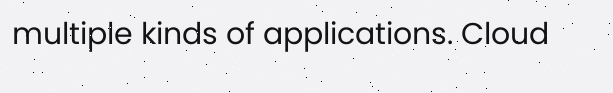multiple kinds of applications. Cloud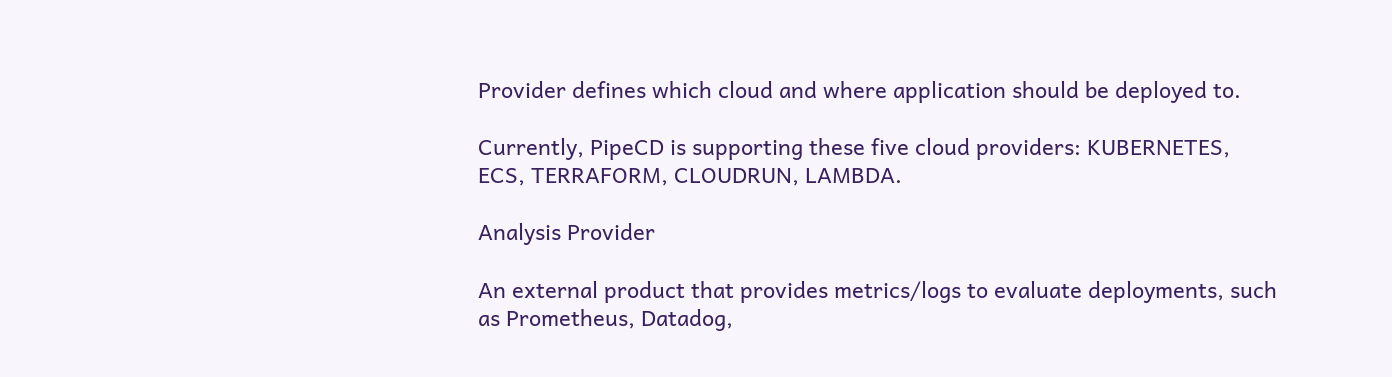Provider defines which cloud and where application should be deployed to.

Currently, PipeCD is supporting these five cloud providers: KUBERNETES, ECS, TERRAFORM, CLOUDRUN, LAMBDA.

Analysis Provider

An external product that provides metrics/logs to evaluate deployments, such as Prometheus, Datadog,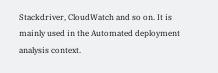Stackdriver, CloudWatch and so on. It is mainly used in the Automated deployment analysis context.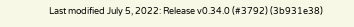Last modified July 5, 2022: Release v0.34.0 (#3792) (3b931e38)